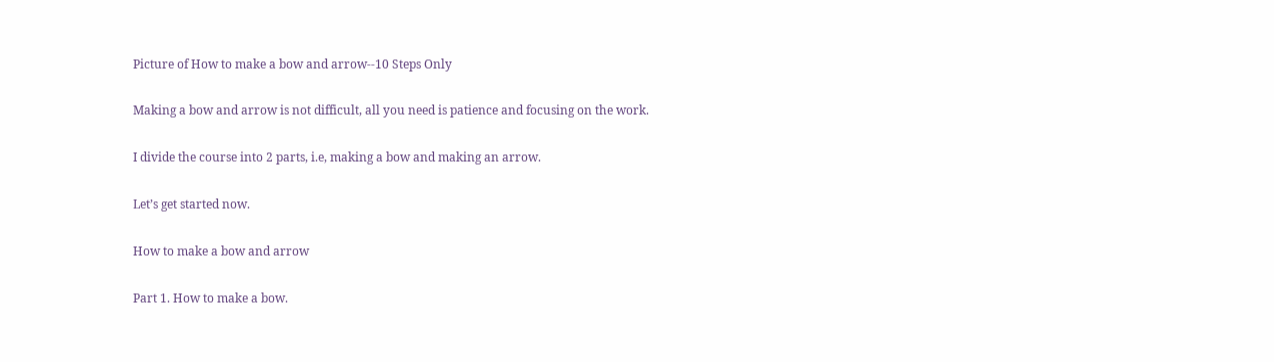Picture of How to make a bow and arrow--10 Steps Only

Making a bow and arrow is not difficult, all you need is patience and focusing on the work.

I divide the course into 2 parts, i.e, making a bow and making an arrow.

Let’s get started now.

How to make a bow and arrow

Part 1. How to make a bow.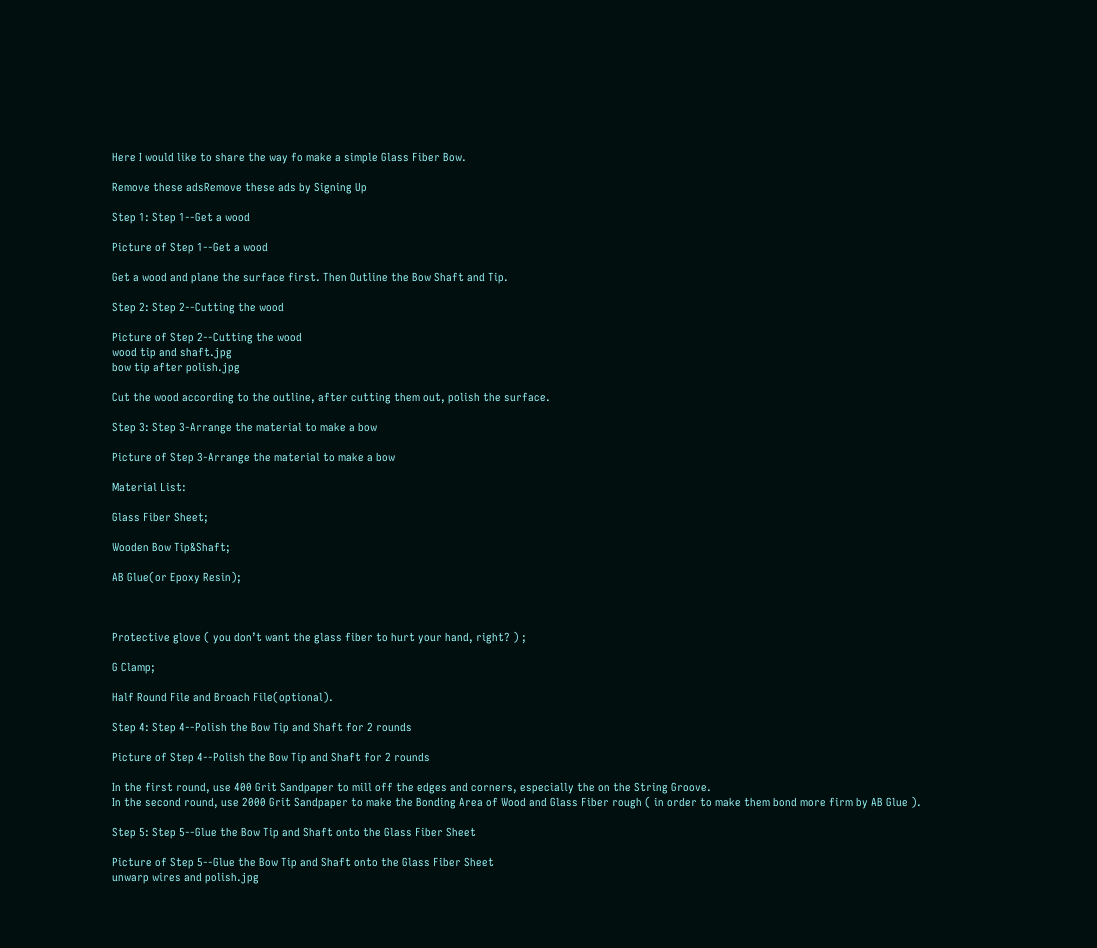Here I would like to share the way fo make a simple Glass Fiber Bow.

Remove these adsRemove these ads by Signing Up

Step 1: Step 1--Get a wood

Picture of Step 1--Get a wood

Get a wood and plane the surface first. Then Outline the Bow Shaft and Tip.

Step 2: Step 2--Cutting the wood

Picture of Step 2--Cutting the wood
wood tip and shaft.jpg
bow tip after polish.jpg

Cut the wood according to the outline, after cutting them out, polish the surface.

Step 3: Step 3-Arrange the material to make a bow

Picture of Step 3-Arrange the material to make a bow

Material List:

Glass Fiber Sheet;

Wooden Bow Tip&Shaft;

AB Glue(or Epoxy Resin);



Protective glove ( you don’t want the glass fiber to hurt your hand, right? ) ;

G Clamp;

Half Round File and Broach File(optional).

Step 4: Step 4--Polish the Bow Tip and Shaft for 2 rounds

Picture of Step 4--Polish the Bow Tip and Shaft for 2 rounds

In the first round, use 400 Grit Sandpaper to mill off the edges and corners, especially the on the String Groove.
In the second round, use 2000 Grit Sandpaper to make the Bonding Area of Wood and Glass Fiber rough ( in order to make them bond more firm by AB Glue ).

Step 5: Step 5--Glue the Bow Tip and Shaft onto the Glass Fiber Sheet

Picture of Step 5--Glue the Bow Tip and Shaft onto the Glass Fiber Sheet
unwarp wires and polish.jpg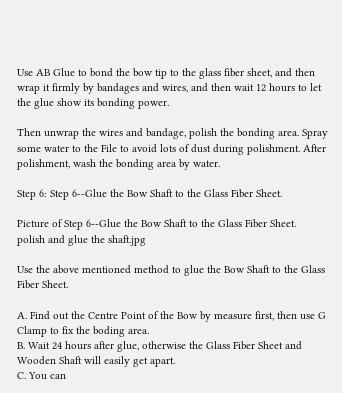Use AB Glue to bond the bow tip to the glass fiber sheet, and then wrap it firmly by bandages and wires, and then wait 12 hours to let the glue show its bonding power.

Then unwrap the wires and bandage, polish the bonding area. Spray some water to the File to avoid lots of dust during polishment. After polishment, wash the bonding area by water.

Step 6: Step 6--Glue the Bow Shaft to the Glass Fiber Sheet.

Picture of Step 6--Glue the Bow Shaft to the Glass Fiber Sheet.
polish and glue the shaft.jpg

Use the above mentioned method to glue the Bow Shaft to the Glass Fiber Sheet.

A. Find out the Centre Point of the Bow by measure first, then use G Clamp to fix the boding area.
B. Wait 24 hours after glue, otherwise the Glass Fiber Sheet and Wooden Shaft will easily get apart.
C. You can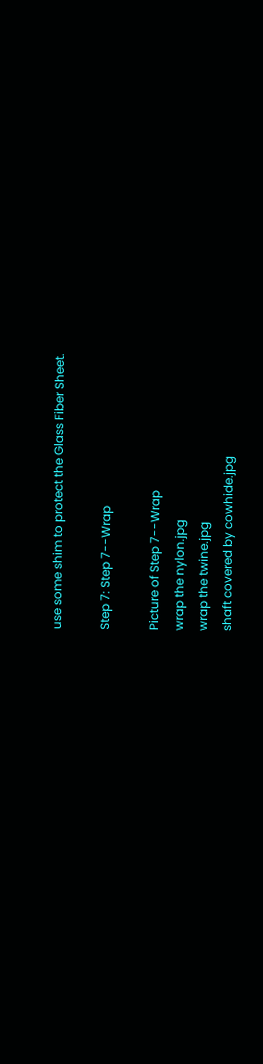use some shim to protect the Glass Fiber Sheet.

Step 7: Step 7--Wrap

Picture of Step 7--Wrap
wrap the nylon.jpg
wrap the twine.jpg
shaft covered by cowhide.jpg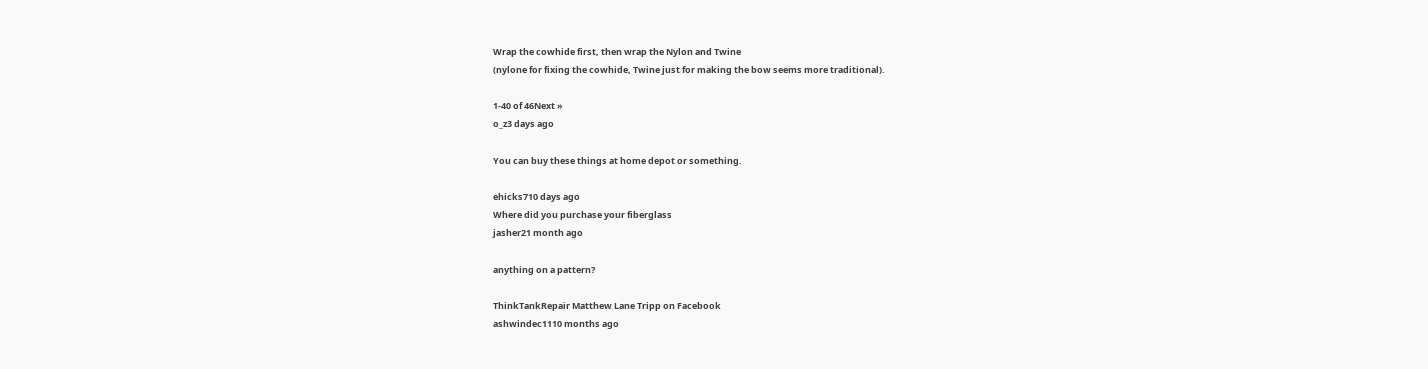Wrap the cowhide first, then wrap the Nylon and Twine
(nylone for fixing the cowhide, Twine just for making the bow seems more traditional).

1-40 of 46Next »
o_z3 days ago

You can buy these things at home depot or something.

ehicks710 days ago
Where did you purchase your fiberglass
jasher21 month ago

anything on a pattern?

ThinkTankRepair Matthew Lane Tripp on Facebook
ashwindec1110 months ago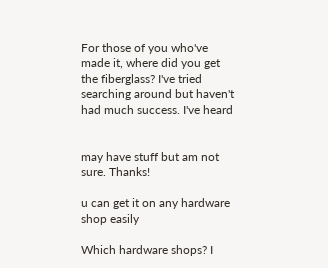For those of you who've made it, where did you get the fiberglass? I've tried searching around but haven't had much success. I've heard


may have stuff but am not sure. Thanks!

u can get it on any hardware shop easily

Which hardware shops? I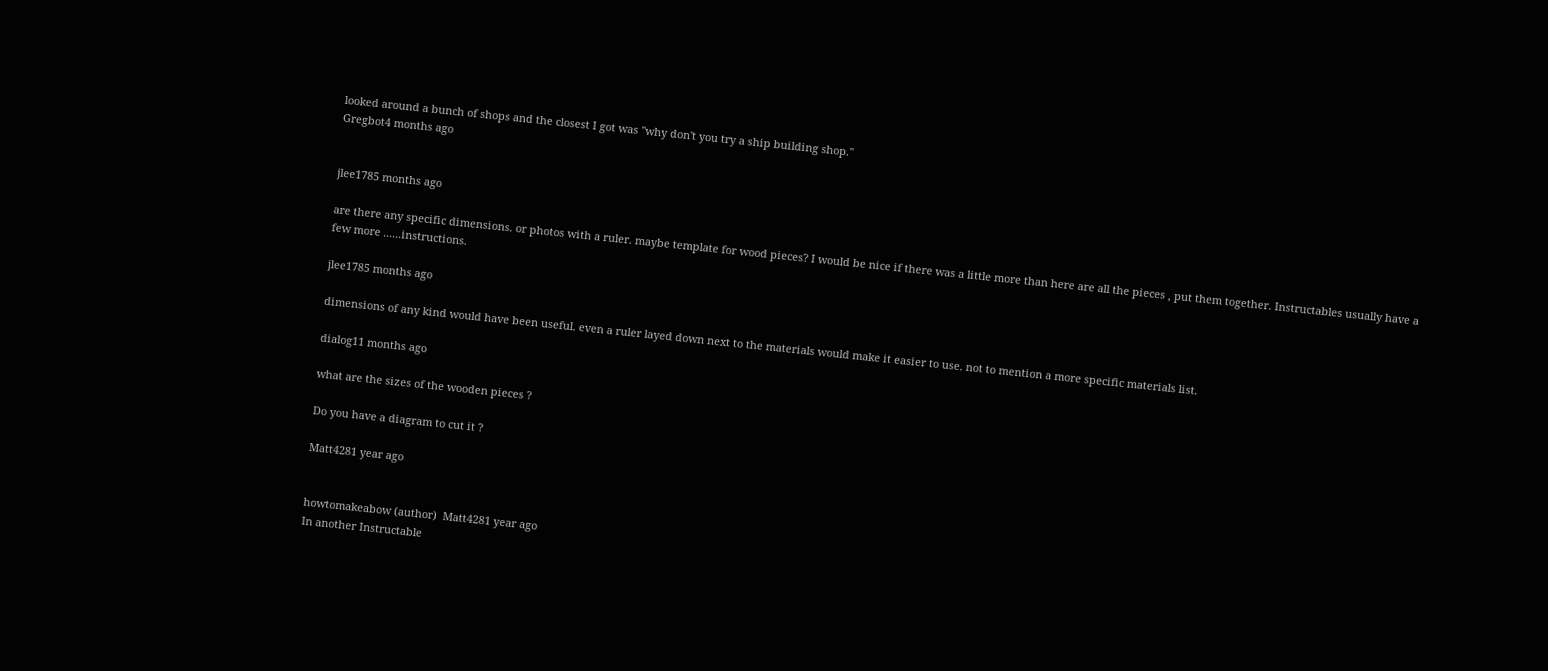looked around a bunch of shops and the closest I got was "why don't you try a ship building shop."
Gregbot4 months ago


jlee1785 months ago

are there any specific dimensions. or photos with a ruler. maybe template for wood pieces? I would be nice if there was a little more than here are all the pieces , put them together. Instructables usually have a few more ......instructions.

jlee1785 months ago

dimensions of any kind would have been useful. even a ruler layed down next to the materials would make it easier to use. not to mention a more specific materials list.

dialog11 months ago

what are the sizes of the wooden pieces ?

Do you have a diagram to cut it ?

Matt4281 year ago


howtomakeabow (author)  Matt4281 year ago
In another Instructable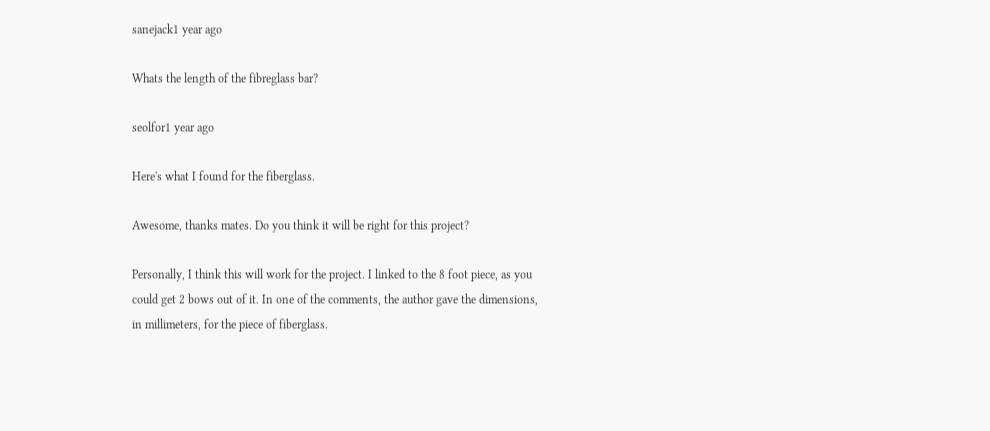sanejack1 year ago

Whats the length of the fibreglass bar?

seolfor1 year ago

Here's what I found for the fiberglass.

Awesome, thanks mates. Do you think it will be right for this project?

Personally, I think this will work for the project. I linked to the 8 foot piece, as you could get 2 bows out of it. In one of the comments, the author gave the dimensions, in millimeters, for the piece of fiberglass.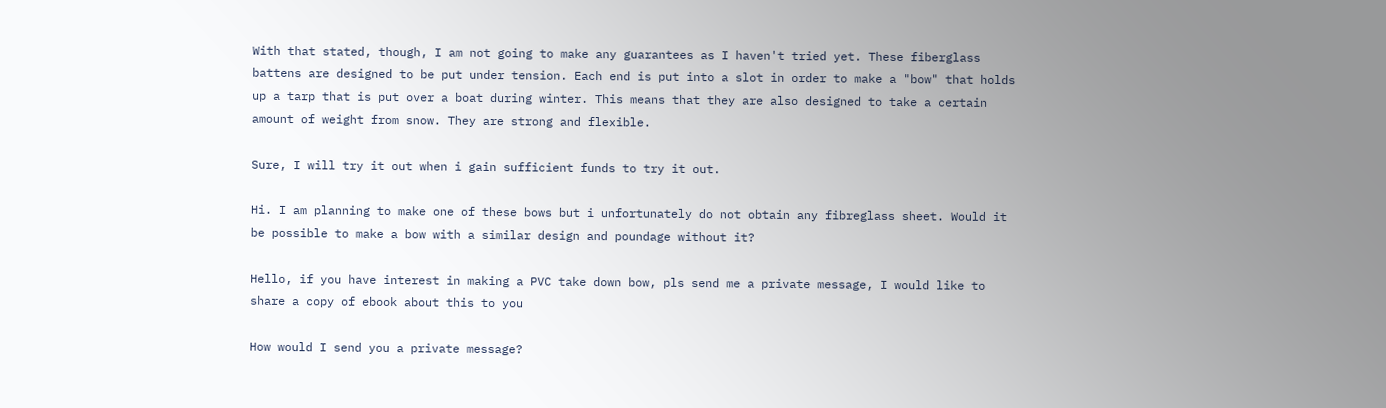With that stated, though, I am not going to make any guarantees as I haven't tried yet. These fiberglass battens are designed to be put under tension. Each end is put into a slot in order to make a "bow" that holds up a tarp that is put over a boat during winter. This means that they are also designed to take a certain amount of weight from snow. They are strong and flexible.

Sure, I will try it out when i gain sufficient funds to try it out.

Hi. I am planning to make one of these bows but i unfortunately do not obtain any fibreglass sheet. Would it be possible to make a bow with a similar design and poundage without it?

Hello, if you have interest in making a PVC take down bow, pls send me a private message, I would like to share a copy of ebook about this to you

How would I send you a private message?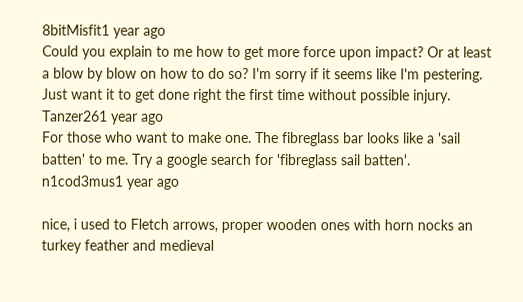8bitMisfit1 year ago
Could you explain to me how to get more force upon impact? Or at least a blow by blow on how to do so? I'm sorry if it seems like I'm pestering. Just want it to get done right the first time without possible injury.
Tanzer261 year ago
For those who want to make one. The fibreglass bar looks like a 'sail batten' to me. Try a google search for 'fibreglass sail batten'.
n1cod3mus1 year ago

nice, i used to Fletch arrows, proper wooden ones with horn nocks an turkey feather and medieval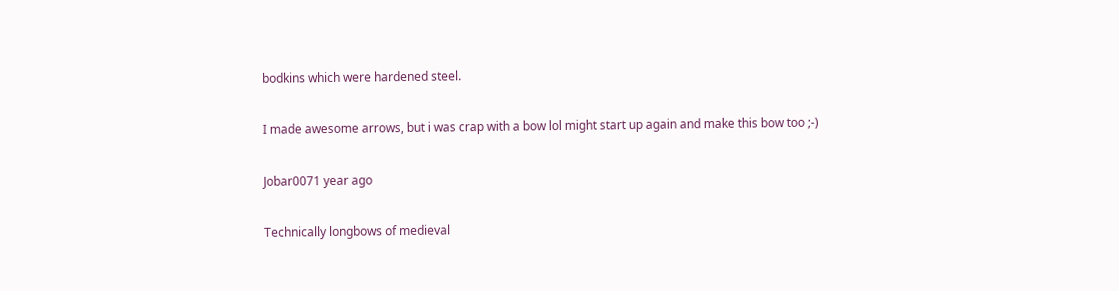bodkins which were hardened steel.

I made awesome arrows, but i was crap with a bow lol might start up again and make this bow too ;-)

Jobar0071 year ago

Technically longbows of medieval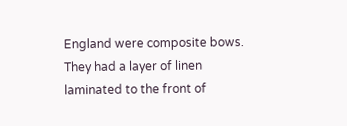England were composite bows. They had a layer of linen laminated to the front of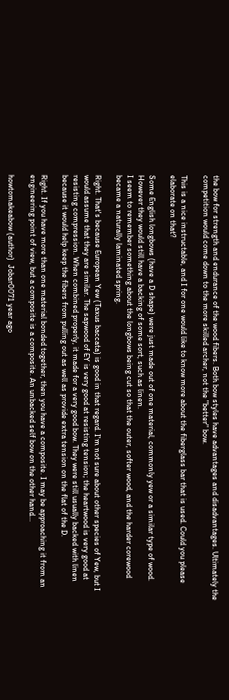the bow for strength and endurance of the wood fibers. Both bow styles have advantages and disadvantages. Ultimately the competition would come down to the more skilled archer, not the "better" bow.

This is a nice instructable, and I for one would like to know more about the fiberglass bar that is used. Could you please elaborate on that?

Some English longbows (have a D shape) were just made out of one material, commonly yew or a similar type of wood. However they would still have a backing of some sort, such as linen.
I seem to remember something about the longbows being cut so that the outer, softer wood, and the harder corewood became a naturally laminated spring.

Right. That's because European Yew (Taxus baccata) is good in that regard. I'm not sure about other species of Yew, but I would assume that they are similar. The sapwood of EY is very good at resisting tension; the heartwood is very good at resisting compression. When combined properly, it made for a very good bow. They were still usually backed with linen because it would help keep the fibers from pulling out as well as provide extra tension on the flat of the D.

Right. If you have more than one material bonded together, then you have a composite. I may be approaching it from an engineering point of view, but a composite is a composite. An unbacked self bow on the other hand...

howtomakeabow (author)  Jobar0071 year ago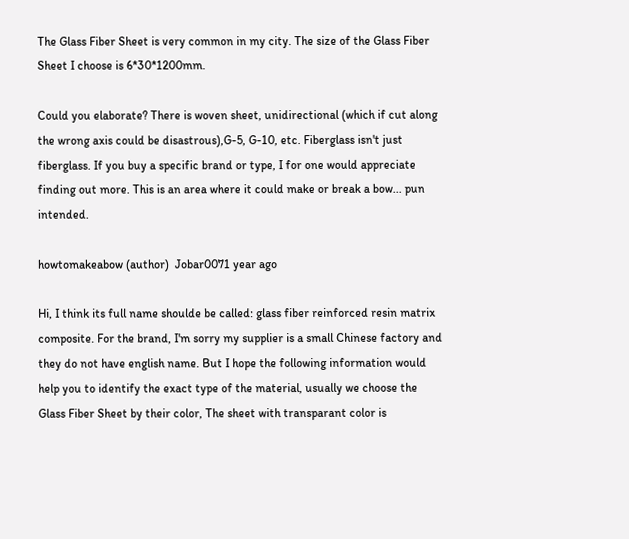The Glass Fiber Sheet is very common in my city. The size of the Glass Fiber Sheet I choose is 6*30*1200mm.

Could you elaborate? There is woven sheet, unidirectional (which if cut along the wrong axis could be disastrous),G-5, G-10, etc. Fiberglass isn't just fiberglass. If you buy a specific brand or type, I for one would appreciate finding out more. This is an area where it could make or break a bow... pun intended.

howtomakeabow (author)  Jobar0071 year ago

Hi, I think its full name shoulde be called: glass fiber reinforced resin matrix composite. For the brand, I'm sorry my supplier is a small Chinese factory and they do not have english name. But I hope the following information would help you to identify the exact type of the material, usually we choose the Glass Fiber Sheet by their color, The sheet with transparant color is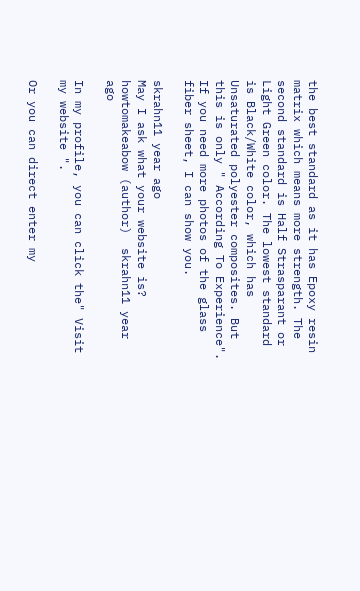the best standard as it has Epoxy resin matrix which means more strength. The second standard is Half Strasparant or Light Green color. The lowest standard is Black/White color, which has Unsaturated polyester composites. But this is only " According To Experience". If you need more photos of the glass fiber sheet, I can show you.

skrahn11 year ago
May I ask what your website is?
howtomakeabow (author)  skrahn11 year ago

In my profile, you can click the" Visit my website ".

Or you can direct enter my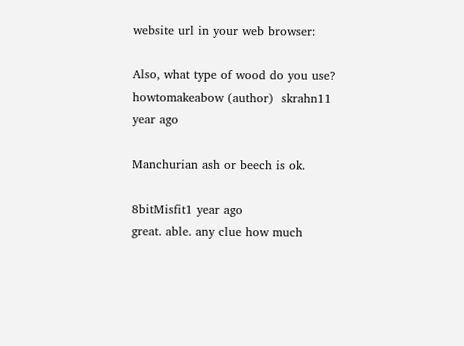website url in your web browser:

Also, what type of wood do you use?
howtomakeabow (author)  skrahn11 year ago

Manchurian ash or beech is ok.

8bitMisfit1 year ago
great. able. any clue how much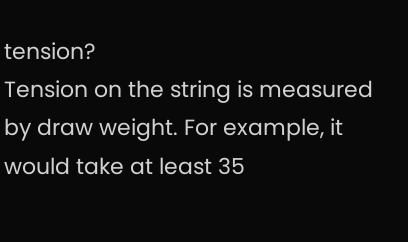tension?
Tension on the string is measured by draw weight. For example, it would take at least 35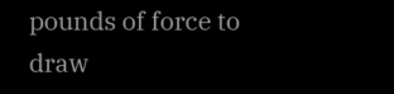pounds of force to draw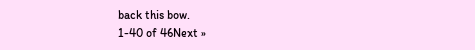back this bow.
1-40 of 46Next »